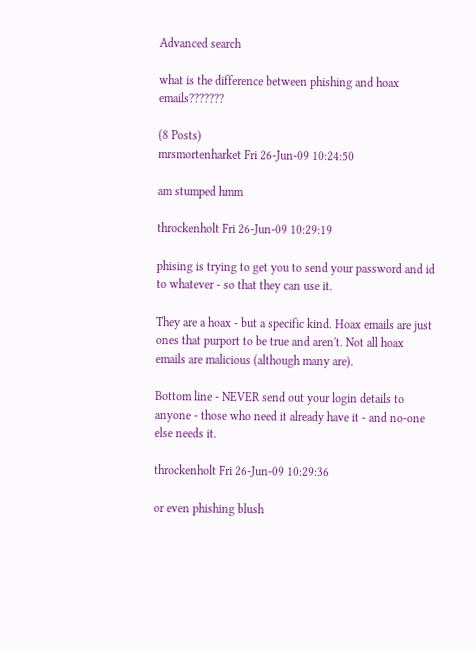Advanced search

what is the difference between phishing and hoax emails???????

(8 Posts)
mrsmortenharket Fri 26-Jun-09 10:24:50

am stumped hmm

throckenholt Fri 26-Jun-09 10:29:19

phising is trying to get you to send your password and id to whatever - so that they can use it.

They are a hoax - but a specific kind. Hoax emails are just ones that purport to be true and aren't. Not all hoax emails are malicious (although many are).

Bottom line - NEVER send out your login details to anyone - those who need it already have it - and no-one else needs it.

throckenholt Fri 26-Jun-09 10:29:36

or even phishing blush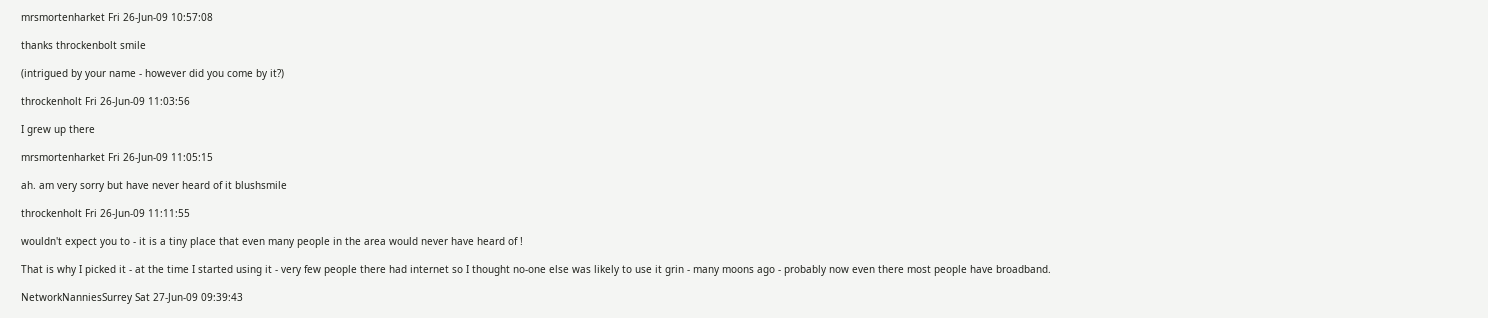mrsmortenharket Fri 26-Jun-09 10:57:08

thanks throckenbolt smile

(intrigued by your name - however did you come by it?)

throckenholt Fri 26-Jun-09 11:03:56

I grew up there

mrsmortenharket Fri 26-Jun-09 11:05:15

ah. am very sorry but have never heard of it blushsmile

throckenholt Fri 26-Jun-09 11:11:55

wouldn't expect you to - it is a tiny place that even many people in the area would never have heard of !

That is why I picked it - at the time I started using it - very few people there had internet so I thought no-one else was likely to use it grin - many moons ago - probably now even there most people have broadband.

NetworkNanniesSurrey Sat 27-Jun-09 09:39:43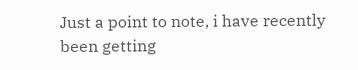Just a point to note, i have recently been getting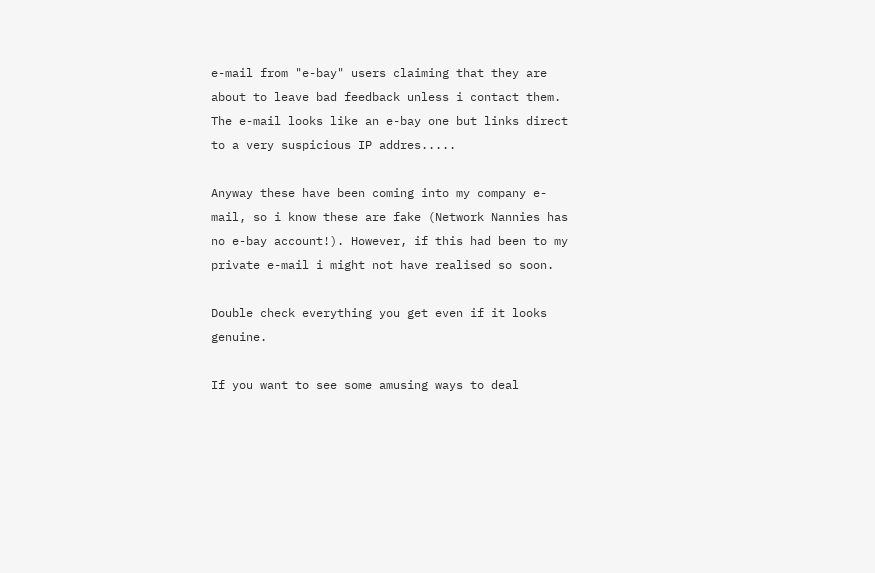e-mail from "e-bay" users claiming that they are about to leave bad feedback unless i contact them. The e-mail looks like an e-bay one but links direct to a very suspicious IP addres.....

Anyway these have been coming into my company e-mail, so i know these are fake (Network Nannies has no e-bay account!). However, if this had been to my private e-mail i might not have realised so soon.

Double check everything you get even if it looks genuine.

If you want to see some amusing ways to deal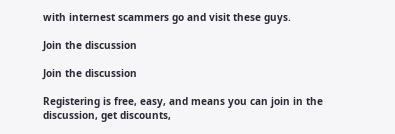with internest scammers go and visit these guys.

Join the discussion

Join the discussion

Registering is free, easy, and means you can join in the discussion, get discounts,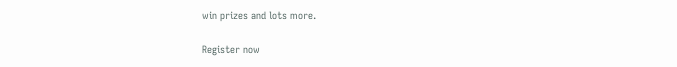win prizes and lots more.

Register now